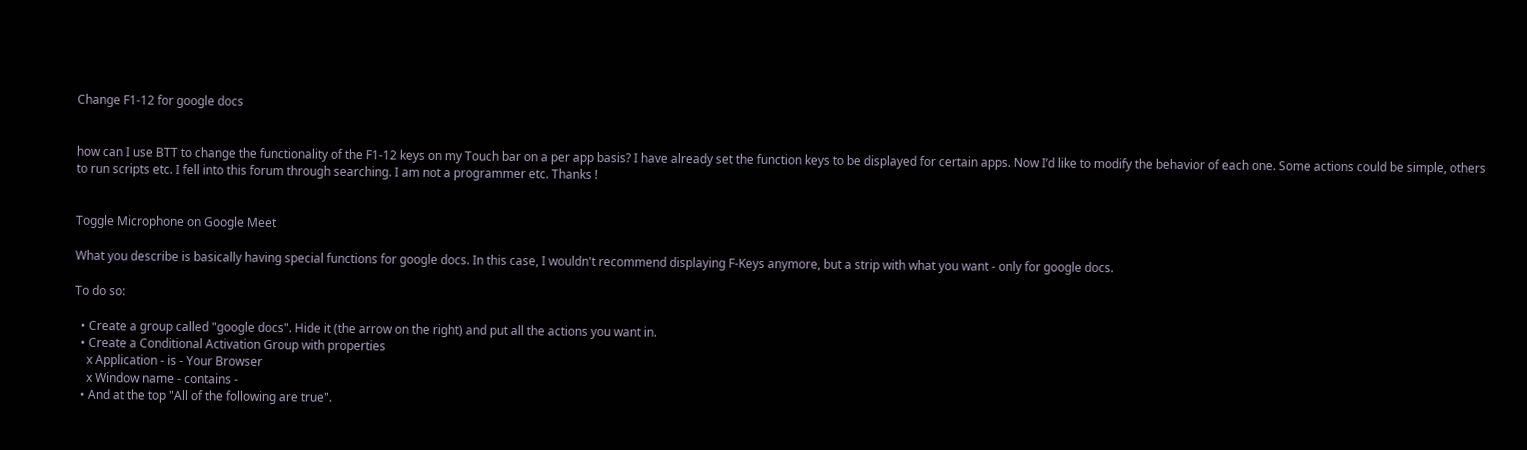Change F1-12 for google docs


how can I use BTT to change the functionality of the F1-12 keys on my Touch bar on a per app basis? I have already set the function keys to be displayed for certain apps. Now I’d like to modify the behavior of each one. Some actions could be simple, others to run scripts etc. I fell into this forum through searching. I am not a programmer etc. Thanks !


Toggle Microphone on Google Meet

What you describe is basically having special functions for google docs. In this case, I wouldn't recommend displaying F-Keys anymore, but a strip with what you want - only for google docs.

To do so:

  • Create a group called "google docs". Hide it (the arrow on the right) and put all the actions you want in.
  • Create a Conditional Activation Group with properties
    x Application - is - Your Browser
    x Window name - contains -
  • And at the top "All of the following are true".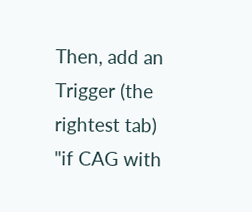Then, add an Trigger (the rightest tab) "if CAG with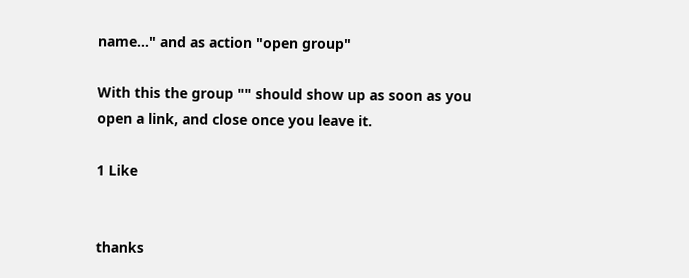name…" and as action "open group"

With this the group "" should show up as soon as you open a link, and close once you leave it.

1 Like


thanks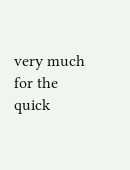very much for the quick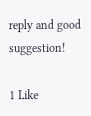reply and good suggestion!

1 Like